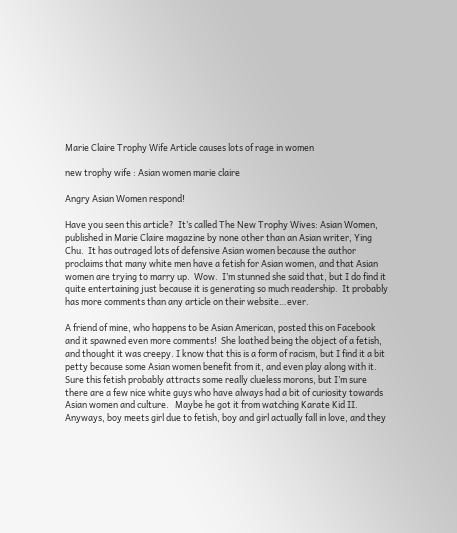Marie Claire Trophy Wife Article causes lots of rage in women

new trophy wife : Asian women marie claire

Angry Asian Women respond!

Have you seen this article?  It’s called The New Trophy Wives: Asian Women, published in Marie Claire magazine by none other than an Asian writer, Ying Chu.  It has outraged lots of defensive Asian women because the author proclaims that many white men have a fetish for Asian women, and that Asian women are trying to marry up.  Wow.  I’m stunned she said that, but I do find it quite entertaining just because it is generating so much readership.  It probably has more comments than any article on their website…ever.

A friend of mine, who happens to be Asian American, posted this on Facebook and it spawned even more comments!  She loathed being the object of a fetish, and thought it was creepy. I know that this is a form of racism, but I find it a bit petty because some Asian women benefit from it, and even play along with it.  Sure this fetish probably attracts some really clueless morons, but I’m sure there are a few nice white guys who have always had a bit of curiosity towards Asian women and culture.   Maybe he got it from watching Karate Kid II. Anyways, boy meets girl due to fetish, boy and girl actually fall in love, and they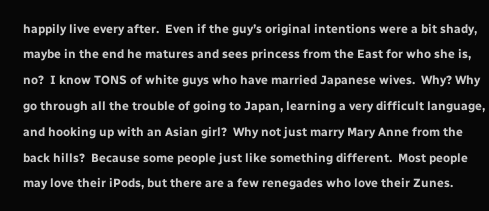happily live every after.  Even if the guy’s original intentions were a bit shady, maybe in the end he matures and sees princess from the East for who she is, no?  I know TONS of white guys who have married Japanese wives.  Why? Why go through all the trouble of going to Japan, learning a very difficult language, and hooking up with an Asian girl?  Why not just marry Mary Anne from the back hills?  Because some people just like something different.  Most people may love their iPods, but there are a few renegades who love their Zunes.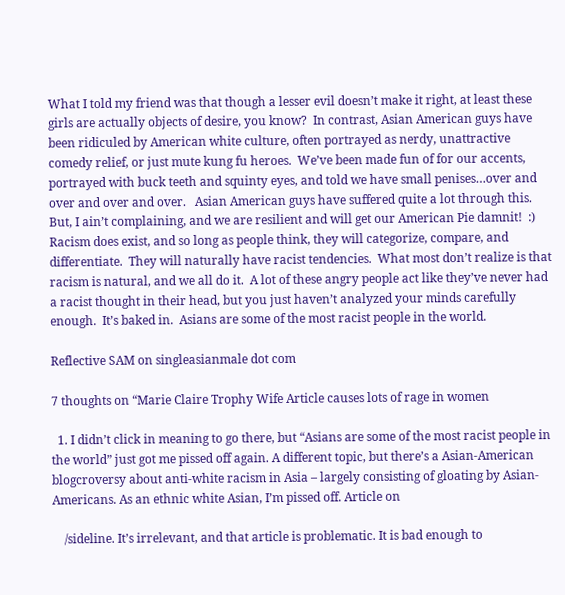What I told my friend was that though a lesser evil doesn’t make it right, at least these girls are actually objects of desire, you know?  In contrast, Asian American guys have been ridiculed by American white culture, often portrayed as nerdy, unattractive comedy relief, or just mute kung fu heroes.  We’ve been made fun of for our accents, portrayed with buck teeth and squinty eyes, and told we have small penises…over and over and over and over.   Asian American guys have suffered quite a lot through this.  But, I ain’t complaining, and we are resilient and will get our American Pie damnit!  :)   Racism does exist, and so long as people think, they will categorize, compare, and differentiate.  They will naturally have racist tendencies.  What most don’t realize is that racism is natural, and we all do it.  A lot of these angry people act like they’ve never had a racist thought in their head, but you just haven’t analyzed your minds carefully enough.  It’s baked in.  Asians are some of the most racist people in the world.

Reflective SAM on singleasianmale dot com

7 thoughts on “Marie Claire Trophy Wife Article causes lots of rage in women

  1. I didn’t click in meaning to go there, but “Asians are some of the most racist people in the world” just got me pissed off again. A different topic, but there’s a Asian-American blogcroversy about anti-white racism in Asia – largely consisting of gloating by Asian-Americans. As an ethnic white Asian, I’m pissed off. Article on

    /sideline. It’s irrelevant, and that article is problematic. It is bad enough to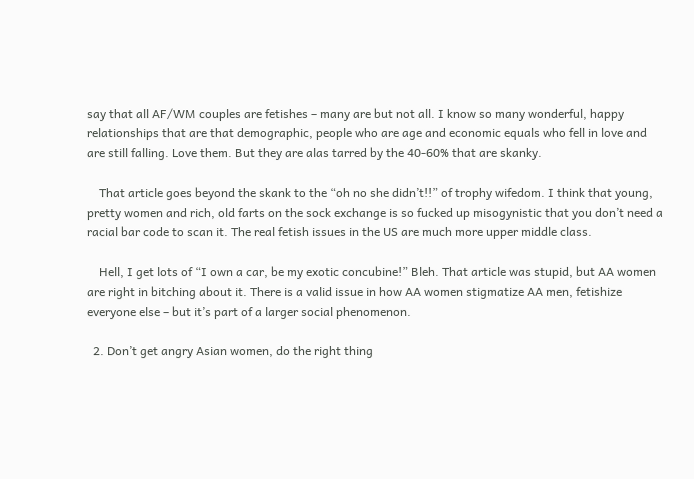say that all AF/WM couples are fetishes – many are but not all. I know so many wonderful, happy relationships that are that demographic, people who are age and economic equals who fell in love and are still falling. Love them. But they are alas tarred by the 40-60% that are skanky.

    That article goes beyond the skank to the “oh no she didn’t!!” of trophy wifedom. I think that young, pretty women and rich, old farts on the sock exchange is so fucked up misogynistic that you don’t need a racial bar code to scan it. The real fetish issues in the US are much more upper middle class.

    Hell, I get lots of “I own a car, be my exotic concubine!” Bleh. That article was stupid, but AA women are right in bitching about it. There is a valid issue in how AA women stigmatize AA men, fetishize everyone else – but it’s part of a larger social phenomenon.

  2. Don’t get angry Asian women, do the right thing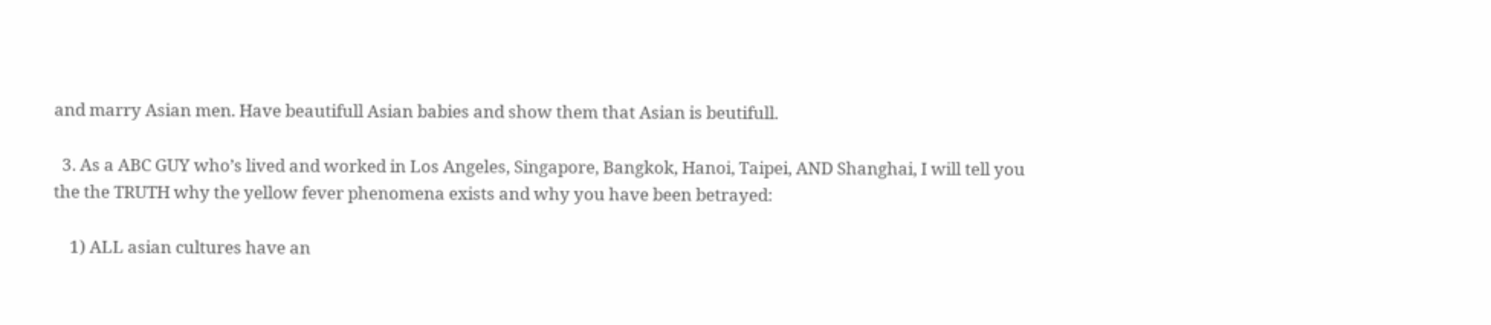and marry Asian men. Have beautifull Asian babies and show them that Asian is beutifull.

  3. As a ABC GUY who’s lived and worked in Los Angeles, Singapore, Bangkok, Hanoi, Taipei, AND Shanghai, I will tell you the the TRUTH why the yellow fever phenomena exists and why you have been betrayed:

    1) ALL asian cultures have an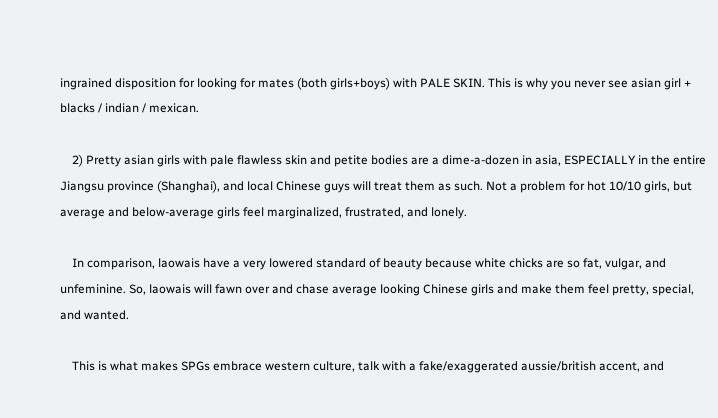ingrained disposition for looking for mates (both girls+boys) with PALE SKIN. This is why you never see asian girl + blacks / indian / mexican.

    2) Pretty asian girls with pale flawless skin and petite bodies are a dime-a-dozen in asia, ESPECIALLY in the entire Jiangsu province (Shanghai), and local Chinese guys will treat them as such. Not a problem for hot 10/10 girls, but average and below-average girls feel marginalized, frustrated, and lonely.

    In comparison, laowais have a very lowered standard of beauty because white chicks are so fat, vulgar, and unfeminine. So, laowais will fawn over and chase average looking Chinese girls and make them feel pretty, special, and wanted.

    This is what makes SPGs embrace western culture, talk with a fake/exaggerated aussie/british accent, and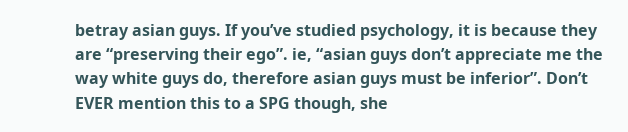betray asian guys. If you’ve studied psychology, it is because they are “preserving their ego”. ie, “asian guys don’t appreciate me the way white guys do, therefore asian guys must be inferior”. Don’t EVER mention this to a SPG though, she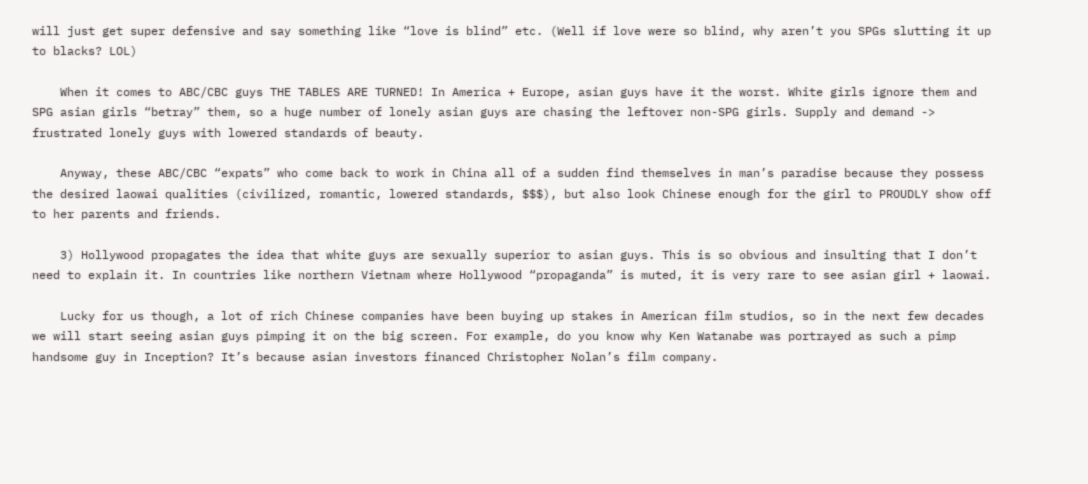will just get super defensive and say something like “love is blind” etc. (Well if love were so blind, why aren’t you SPGs slutting it up to blacks? LOL)

    When it comes to ABC/CBC guys THE TABLES ARE TURNED! In America + Europe, asian guys have it the worst. White girls ignore them and SPG asian girls “betray” them, so a huge number of lonely asian guys are chasing the leftover non-SPG girls. Supply and demand -> frustrated lonely guys with lowered standards of beauty.

    Anyway, these ABC/CBC “expats” who come back to work in China all of a sudden find themselves in man’s paradise because they possess the desired laowai qualities (civilized, romantic, lowered standards, $$$), but also look Chinese enough for the girl to PROUDLY show off to her parents and friends.

    3) Hollywood propagates the idea that white guys are sexually superior to asian guys. This is so obvious and insulting that I don’t need to explain it. In countries like northern Vietnam where Hollywood “propaganda” is muted, it is very rare to see asian girl + laowai.

    Lucky for us though, a lot of rich Chinese companies have been buying up stakes in American film studios, so in the next few decades we will start seeing asian guys pimping it on the big screen. For example, do you know why Ken Watanabe was portrayed as such a pimp handsome guy in Inception? It’s because asian investors financed Christopher Nolan’s film company.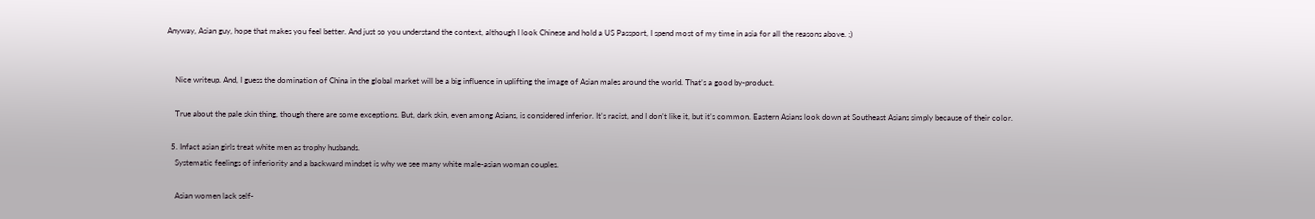Anyway, Asian guy, hope that makes you feel better. And just so you understand the context, although I look Chinese and hold a US Passport, I spend most of my time in asia for all the reasons above. ;)


    Nice writeup. And, I guess the domination of China in the global market will be a big influence in uplifting the image of Asian males around the world. That’s a good by-product.

    True about the pale skin thing, though there are some exceptions. But, dark skin, even among Asians, is considered inferior. It’s racist, and I don’t like it, but it’s common. Eastern Asians look down at Southeast Asians simply because of their color.

  5. Infact asian girls treat white men as trophy husbands.
    Systematic feelings of inferiority and a backward mindset is why we see many white male-asian woman couples.

    Asian women lack self-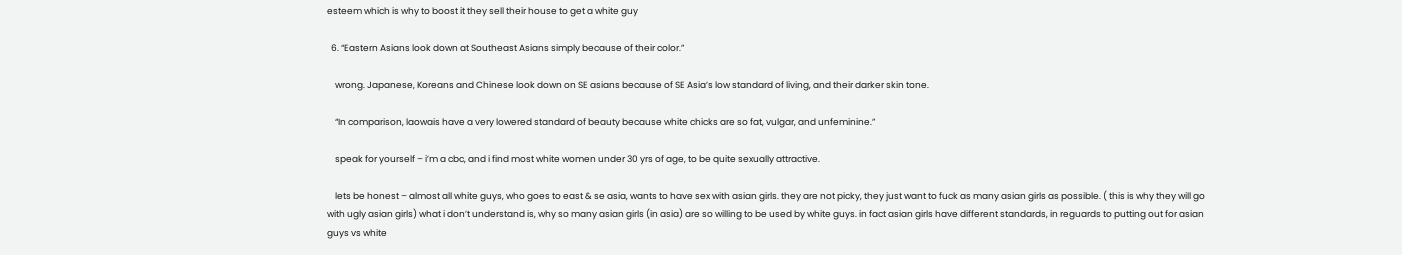esteem which is why to boost it they sell their house to get a white guy

  6. “Eastern Asians look down at Southeast Asians simply because of their color.”

    wrong. Japanese, Koreans and Chinese look down on SE asians because of SE Asia’s low standard of living, and their darker skin tone.

    “In comparison, laowais have a very lowered standard of beauty because white chicks are so fat, vulgar, and unfeminine.”

    speak for yourself – i’m a cbc, and i find most white women under 30 yrs of age, to be quite sexually attractive.

    lets be honest – almost all white guys, who goes to east & se asia, wants to have sex with asian girls. they are not picky, they just want to fuck as many asian girls as possible. ( this is why they will go with ugly asian girls) what i don’t understand is, why so many asian girls (in asia) are so willing to be used by white guys. in fact asian girls have different standards, in reguards to putting out for asian guys vs white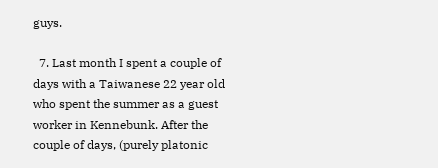guys.

  7. Last month I spent a couple of days with a Taiwanese 22 year old who spent the summer as a guest worker in Kennebunk. After the couple of days, (purely platonic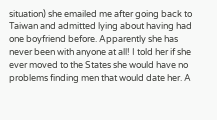situation) she emailed me after going back to Taiwan and admitted lying about having had one boyfriend before. Apparently she has never been with anyone at all! I told her if she ever moved to the States she would have no problems finding men that would date her. A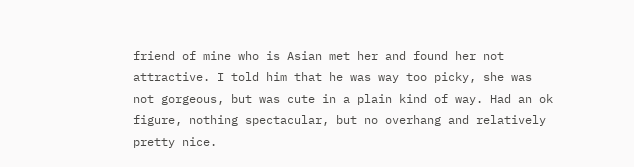friend of mine who is Asian met her and found her not attractive. I told him that he was way too picky, she was not gorgeous, but was cute in a plain kind of way. Had an ok figure, nothing spectacular, but no overhang and relatively pretty nice.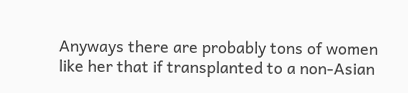Anyways there are probably tons of women like her that if transplanted to a non-Asian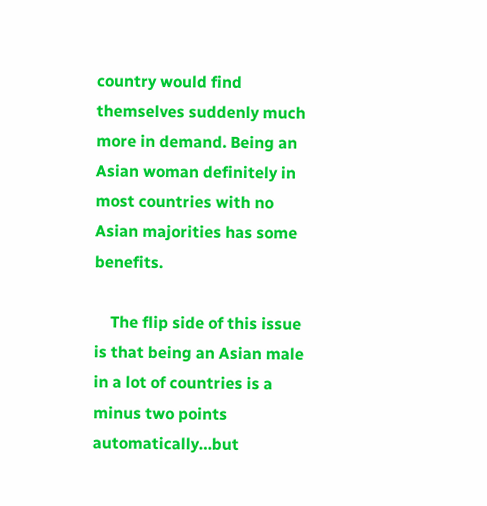country would find themselves suddenly much more in demand. Being an Asian woman definitely in most countries with no Asian majorities has some benefits.

    The flip side of this issue is that being an Asian male in a lot of countries is a minus two points automatically…but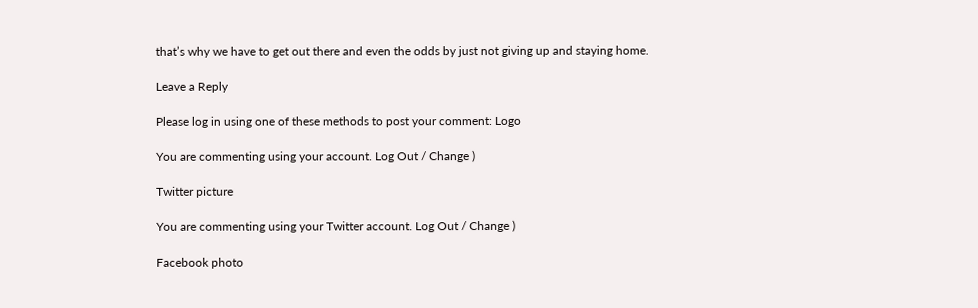that’s why we have to get out there and even the odds by just not giving up and staying home.

Leave a Reply

Please log in using one of these methods to post your comment: Logo

You are commenting using your account. Log Out / Change )

Twitter picture

You are commenting using your Twitter account. Log Out / Change )

Facebook photo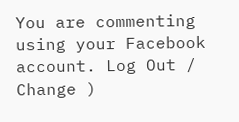You are commenting using your Facebook account. Log Out / Change )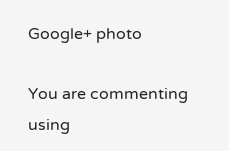Google+ photo

You are commenting using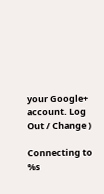your Google+ account. Log Out / Change )

Connecting to %s